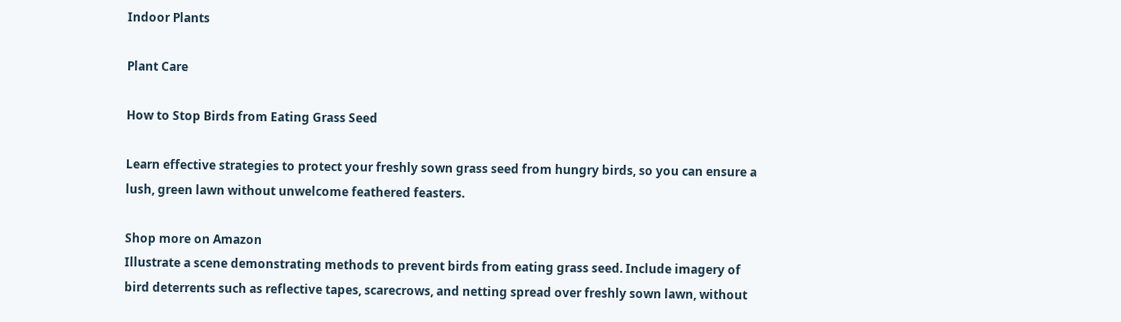Indoor Plants

Plant Care

How to Stop Birds from Eating Grass Seed

Learn effective strategies to protect your freshly sown grass seed from hungry birds, so you can ensure a lush, green lawn without unwelcome feathered feasters.

Shop more on Amazon
Illustrate a scene demonstrating methods to prevent birds from eating grass seed. Include imagery of bird deterrents such as reflective tapes, scarecrows, and netting spread over freshly sown lawn, without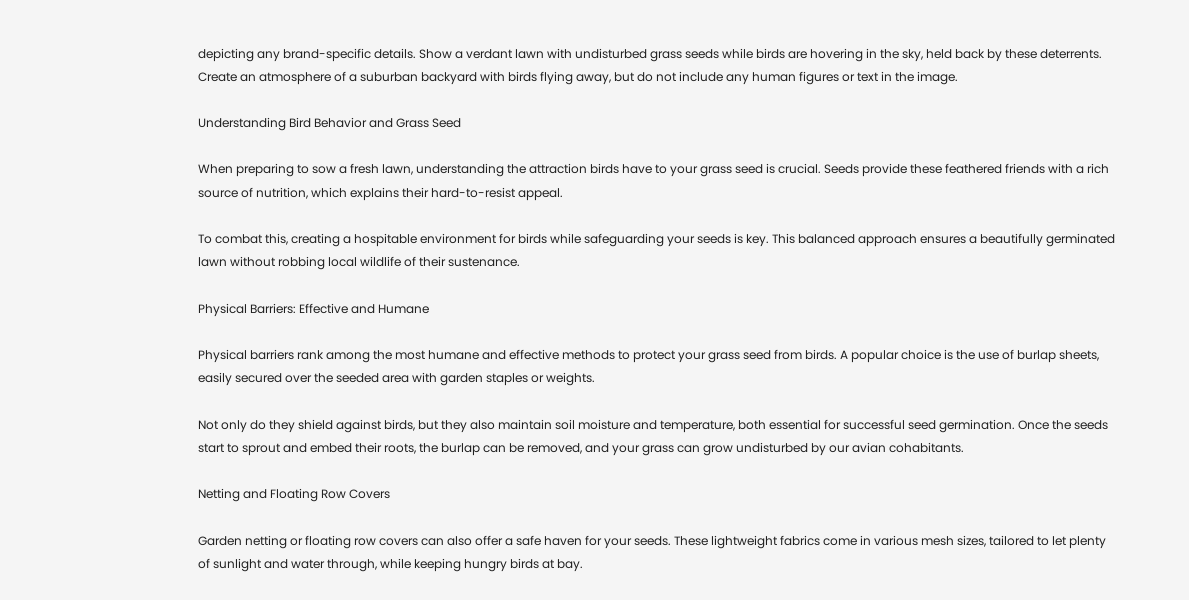depicting any brand-specific details. Show a verdant lawn with undisturbed grass seeds while birds are hovering in the sky, held back by these deterrents. Create an atmosphere of a suburban backyard with birds flying away, but do not include any human figures or text in the image.

Understanding Bird Behavior and Grass Seed

When preparing to sow a fresh lawn, understanding the attraction birds have to your grass seed is crucial. Seeds provide these feathered friends with a rich source of nutrition, which explains their hard-to-resist appeal.

To combat this, creating a hospitable environment for birds while safeguarding your seeds is key. This balanced approach ensures a beautifully germinated lawn without robbing local wildlife of their sustenance.

Physical Barriers: Effective and Humane

Physical barriers rank among the most humane and effective methods to protect your grass seed from birds. A popular choice is the use of burlap sheets, easily secured over the seeded area with garden staples or weights.

Not only do they shield against birds, but they also maintain soil moisture and temperature, both essential for successful seed germination. Once the seeds start to sprout and embed their roots, the burlap can be removed, and your grass can grow undisturbed by our avian cohabitants.

Netting and Floating Row Covers

Garden netting or floating row covers can also offer a safe haven for your seeds. These lightweight fabrics come in various mesh sizes, tailored to let plenty of sunlight and water through, while keeping hungry birds at bay.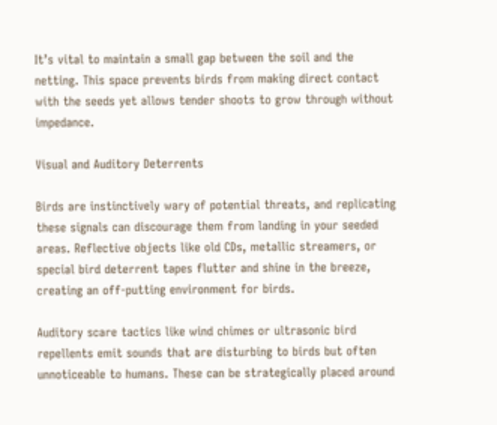It’s vital to maintain a small gap between the soil and the netting. This space prevents birds from making direct contact with the seeds yet allows tender shoots to grow through without impedance.

Visual and Auditory Deterrents

Birds are instinctively wary of potential threats, and replicating these signals can discourage them from landing in your seeded areas. Reflective objects like old CDs, metallic streamers, or special bird deterrent tapes flutter and shine in the breeze, creating an off-putting environment for birds.

Auditory scare tactics like wind chimes or ultrasonic bird repellents emit sounds that are disturbing to birds but often unnoticeable to humans. These can be strategically placed around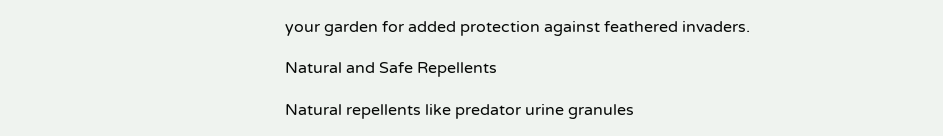your garden for added protection against feathered invaders.

Natural and Safe Repellents

Natural repellents like predator urine granules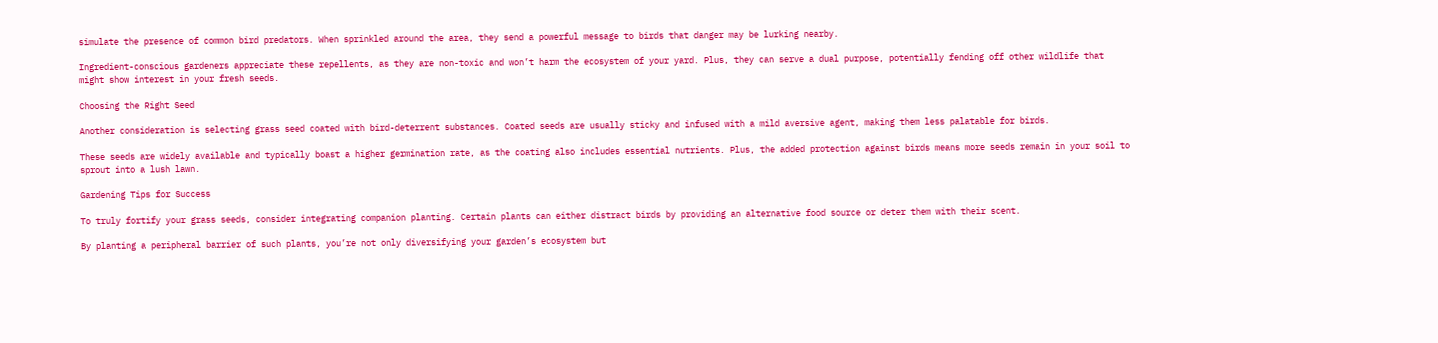simulate the presence of common bird predators. When sprinkled around the area, they send a powerful message to birds that danger may be lurking nearby.

Ingredient-conscious gardeners appreciate these repellents, as they are non-toxic and won’t harm the ecosystem of your yard. Plus, they can serve a dual purpose, potentially fending off other wildlife that might show interest in your fresh seeds.

Choosing the Right Seed

Another consideration is selecting grass seed coated with bird-deterrent substances. Coated seeds are usually sticky and infused with a mild aversive agent, making them less palatable for birds.

These seeds are widely available and typically boast a higher germination rate, as the coating also includes essential nutrients. Plus, the added protection against birds means more seeds remain in your soil to sprout into a lush lawn.

Gardening Tips for Success

To truly fortify your grass seeds, consider integrating companion planting. Certain plants can either distract birds by providing an alternative food source or deter them with their scent.

By planting a peripheral barrier of such plants, you’re not only diversifying your garden’s ecosystem but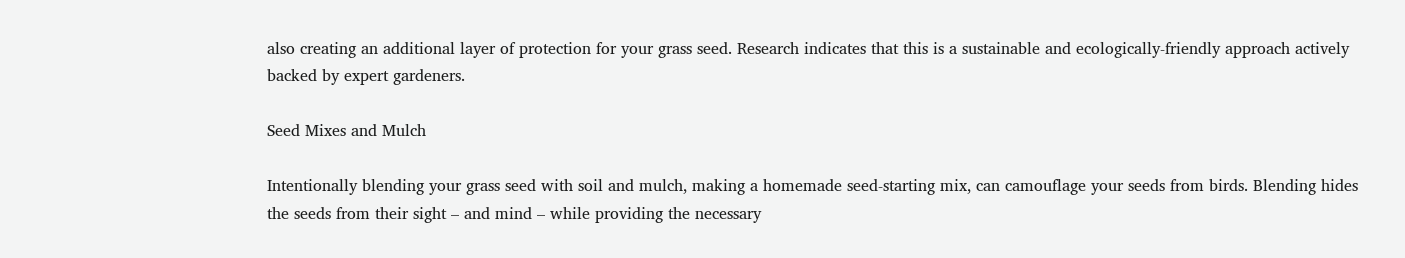also creating an additional layer of protection for your grass seed. Research indicates that this is a sustainable and ecologically-friendly approach actively backed by expert gardeners.

Seed Mixes and Mulch

Intentionally blending your grass seed with soil and mulch, making a homemade seed-starting mix, can camouflage your seeds from birds. Blending hides the seeds from their sight – and mind – while providing the necessary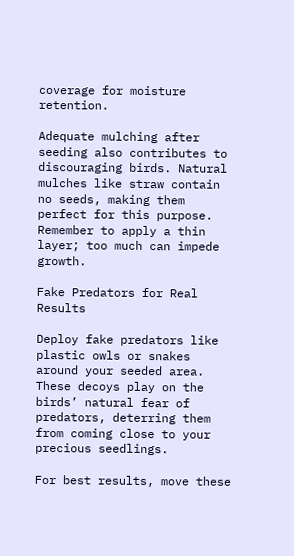coverage for moisture retention.

Adequate mulching after seeding also contributes to discouraging birds. Natural mulches like straw contain no seeds, making them perfect for this purpose. Remember to apply a thin layer; too much can impede growth.

Fake Predators for Real Results

Deploy fake predators like plastic owls or snakes around your seeded area. These decoys play on the birds’ natural fear of predators, deterring them from coming close to your precious seedlings.

For best results, move these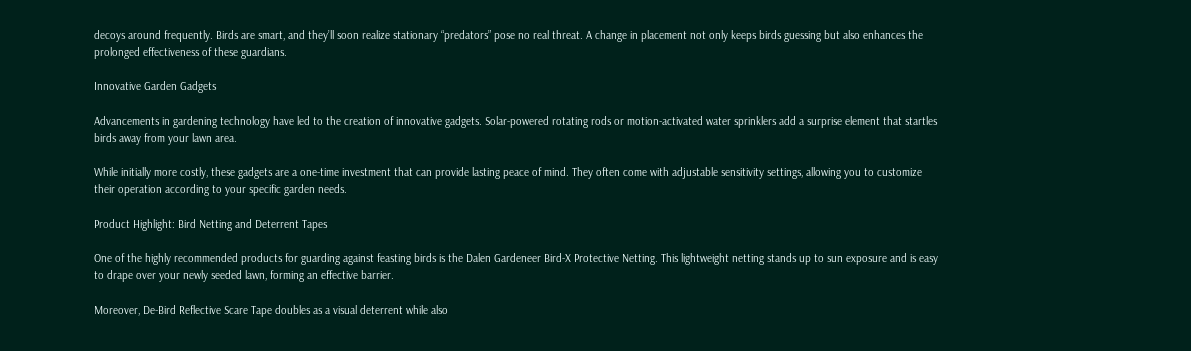decoys around frequently. Birds are smart, and they’ll soon realize stationary “predators” pose no real threat. A change in placement not only keeps birds guessing but also enhances the prolonged effectiveness of these guardians.

Innovative Garden Gadgets

Advancements in gardening technology have led to the creation of innovative gadgets. Solar-powered rotating rods or motion-activated water sprinklers add a surprise element that startles birds away from your lawn area.

While initially more costly, these gadgets are a one-time investment that can provide lasting peace of mind. They often come with adjustable sensitivity settings, allowing you to customize their operation according to your specific garden needs.

Product Highlight: Bird Netting and Deterrent Tapes

One of the highly recommended products for guarding against feasting birds is the Dalen Gardeneer Bird-X Protective Netting. This lightweight netting stands up to sun exposure and is easy to drape over your newly seeded lawn, forming an effective barrier.

Moreover, De-Bird Reflective Scare Tape doubles as a visual deterrent while also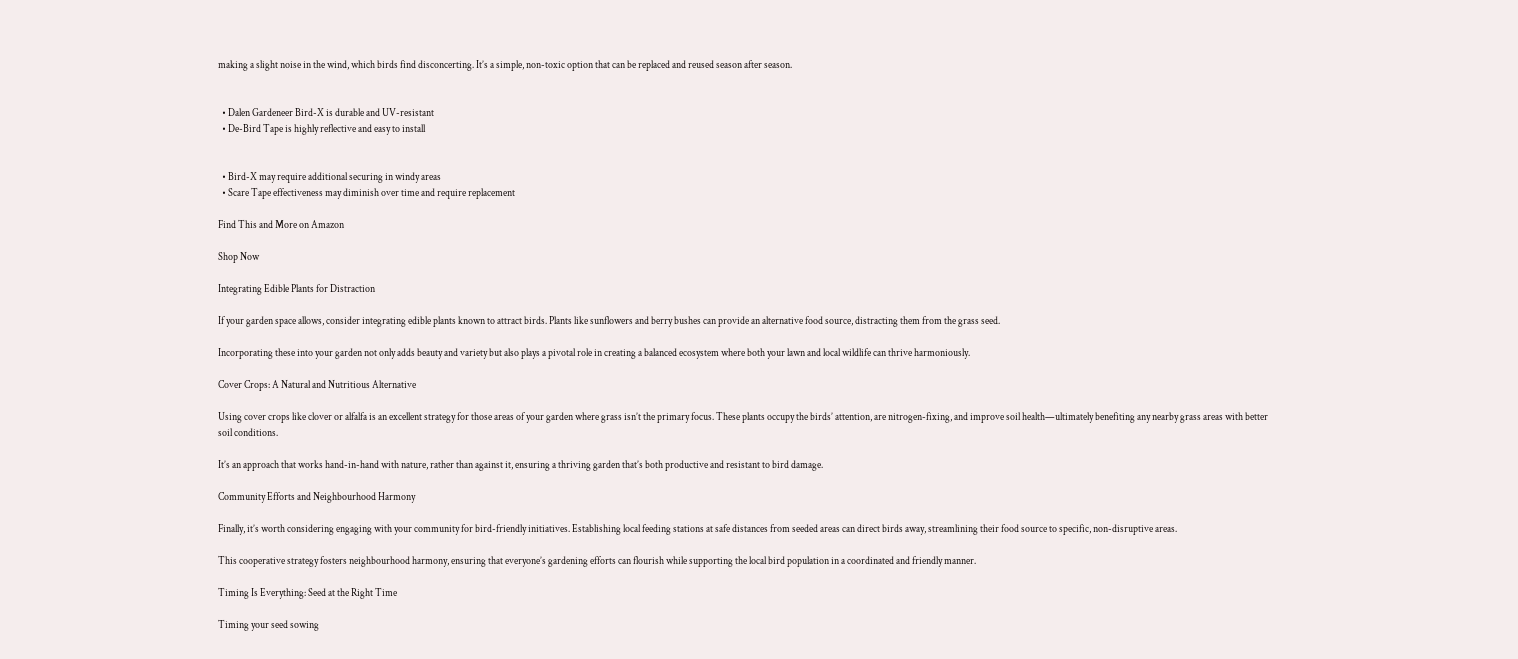making a slight noise in the wind, which birds find disconcerting. It’s a simple, non-toxic option that can be replaced and reused season after season.


  • Dalen Gardeneer Bird-X is durable and UV-resistant
  • De-Bird Tape is highly reflective and easy to install


  • Bird-X may require additional securing in windy areas
  • Scare Tape effectiveness may diminish over time and require replacement

Find This and More on Amazon

Shop Now

Integrating Edible Plants for Distraction

If your garden space allows, consider integrating edible plants known to attract birds. Plants like sunflowers and berry bushes can provide an alternative food source, distracting them from the grass seed.

Incorporating these into your garden not only adds beauty and variety but also plays a pivotal role in creating a balanced ecosystem where both your lawn and local wildlife can thrive harmoniously.

Cover Crops: A Natural and Nutritious Alternative

Using cover crops like clover or alfalfa is an excellent strategy for those areas of your garden where grass isn’t the primary focus. These plants occupy the birds’ attention, are nitrogen-fixing, and improve soil health—ultimately benefiting any nearby grass areas with better soil conditions.

It’s an approach that works hand-in-hand with nature, rather than against it, ensuring a thriving garden that’s both productive and resistant to bird damage.

Community Efforts and Neighbourhood Harmony

Finally, it’s worth considering engaging with your community for bird-friendly initiatives. Establishing local feeding stations at safe distances from seeded areas can direct birds away, streamlining their food source to specific, non-disruptive areas.

This cooperative strategy fosters neighbourhood harmony, ensuring that everyone’s gardening efforts can flourish while supporting the local bird population in a coordinated and friendly manner.

Timing Is Everything: Seed at the Right Time

Timing your seed sowing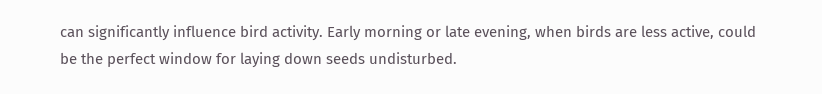can significantly influence bird activity. Early morning or late evening, when birds are less active, could be the perfect window for laying down seeds undisturbed.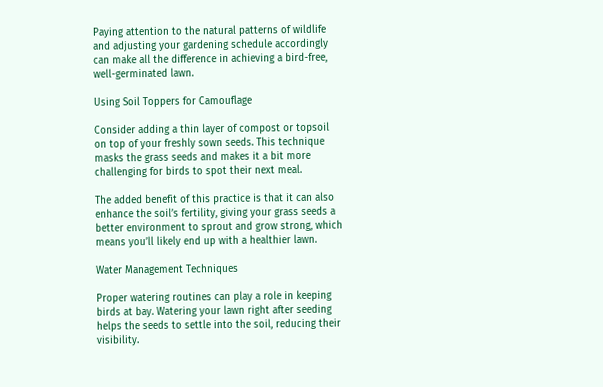Paying attention to the natural patterns of wildlife and adjusting your gardening schedule accordingly can make all the difference in achieving a bird-free, well-germinated lawn.

Using Soil Toppers for Camouflage

Consider adding a thin layer of compost or topsoil on top of your freshly sown seeds. This technique masks the grass seeds and makes it a bit more challenging for birds to spot their next meal.

The added benefit of this practice is that it can also enhance the soil’s fertility, giving your grass seeds a better environment to sprout and grow strong, which means you’ll likely end up with a healthier lawn.

Water Management Techniques

Proper watering routines can play a role in keeping birds at bay. Watering your lawn right after seeding helps the seeds to settle into the soil, reducing their visibility.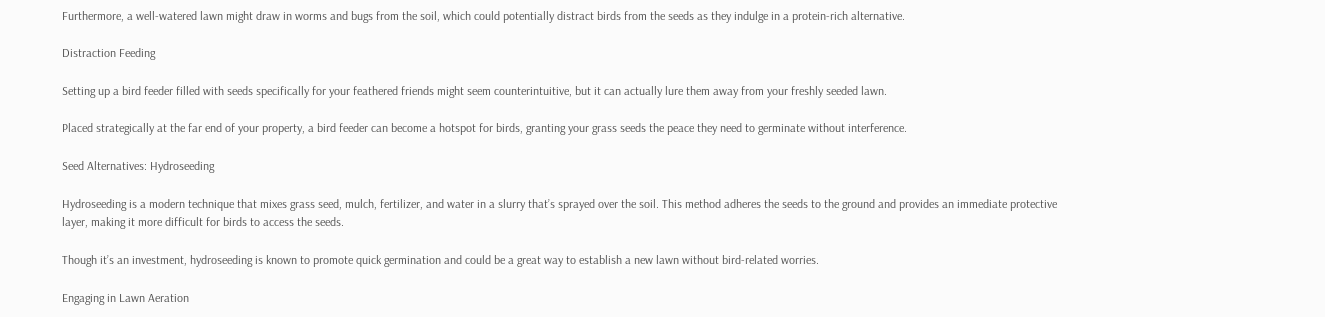Furthermore, a well-watered lawn might draw in worms and bugs from the soil, which could potentially distract birds from the seeds as they indulge in a protein-rich alternative.

Distraction Feeding

Setting up a bird feeder filled with seeds specifically for your feathered friends might seem counterintuitive, but it can actually lure them away from your freshly seeded lawn.

Placed strategically at the far end of your property, a bird feeder can become a hotspot for birds, granting your grass seeds the peace they need to germinate without interference.

Seed Alternatives: Hydroseeding

Hydroseeding is a modern technique that mixes grass seed, mulch, fertilizer, and water in a slurry that’s sprayed over the soil. This method adheres the seeds to the ground and provides an immediate protective layer, making it more difficult for birds to access the seeds.

Though it’s an investment, hydroseeding is known to promote quick germination and could be a great way to establish a new lawn without bird-related worries.

Engaging in Lawn Aeration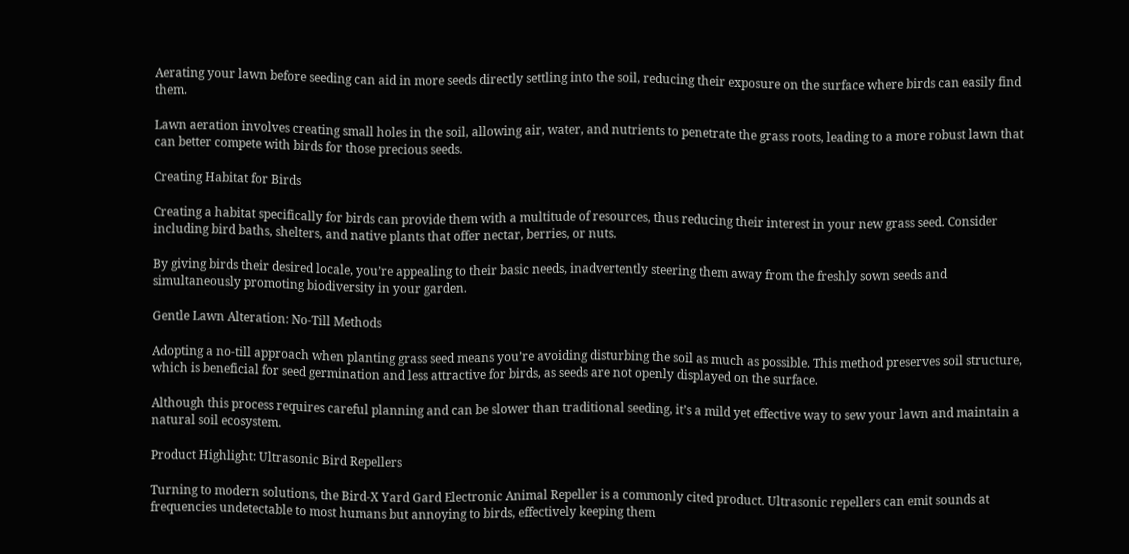Aerating your lawn before seeding can aid in more seeds directly settling into the soil, reducing their exposure on the surface where birds can easily find them.

Lawn aeration involves creating small holes in the soil, allowing air, water, and nutrients to penetrate the grass roots, leading to a more robust lawn that can better compete with birds for those precious seeds.

Creating Habitat for Birds

Creating a habitat specifically for birds can provide them with a multitude of resources, thus reducing their interest in your new grass seed. Consider including bird baths, shelters, and native plants that offer nectar, berries, or nuts.

By giving birds their desired locale, you’re appealing to their basic needs, inadvertently steering them away from the freshly sown seeds and simultaneously promoting biodiversity in your garden.

Gentle Lawn Alteration: No-Till Methods

Adopting a no-till approach when planting grass seed means you’re avoiding disturbing the soil as much as possible. This method preserves soil structure, which is beneficial for seed germination and less attractive for birds, as seeds are not openly displayed on the surface.

Although this process requires careful planning and can be slower than traditional seeding, it’s a mild yet effective way to sew your lawn and maintain a natural soil ecosystem.

Product Highlight: Ultrasonic Bird Repellers

Turning to modern solutions, the Bird-X Yard Gard Electronic Animal Repeller is a commonly cited product. Ultrasonic repellers can emit sounds at frequencies undetectable to most humans but annoying to birds, effectively keeping them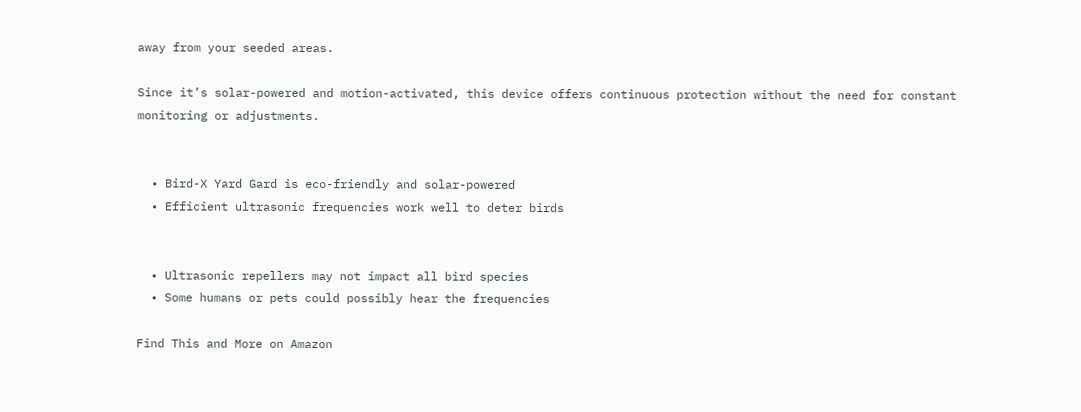away from your seeded areas.

Since it’s solar-powered and motion-activated, this device offers continuous protection without the need for constant monitoring or adjustments.


  • Bird-X Yard Gard is eco-friendly and solar-powered
  • Efficient ultrasonic frequencies work well to deter birds


  • Ultrasonic repellers may not impact all bird species
  • Some humans or pets could possibly hear the frequencies

Find This and More on Amazon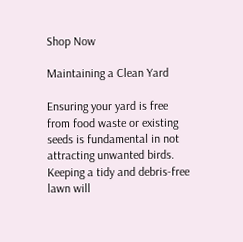Shop Now

Maintaining a Clean Yard

Ensuring your yard is free from food waste or existing seeds is fundamental in not attracting unwanted birds. Keeping a tidy and debris-free lawn will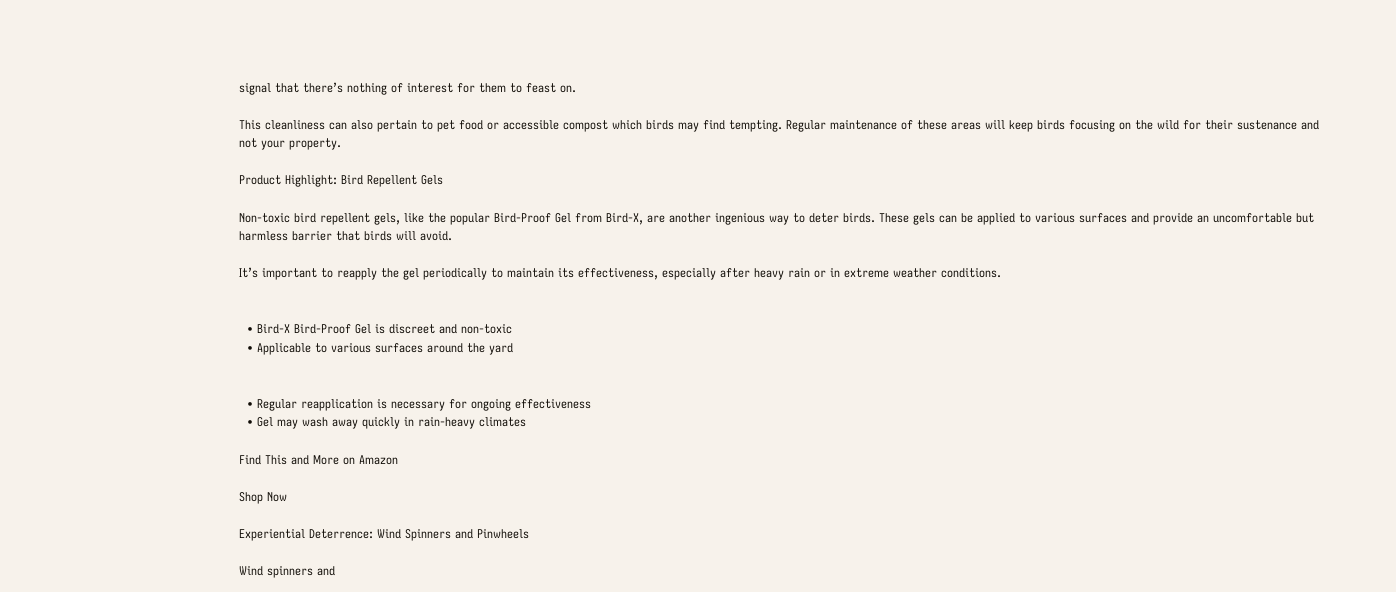signal that there’s nothing of interest for them to feast on.

This cleanliness can also pertain to pet food or accessible compost which birds may find tempting. Regular maintenance of these areas will keep birds focusing on the wild for their sustenance and not your property.

Product Highlight: Bird Repellent Gels

Non-toxic bird repellent gels, like the popular Bird-Proof Gel from Bird-X, are another ingenious way to deter birds. These gels can be applied to various surfaces and provide an uncomfortable but harmless barrier that birds will avoid.

It’s important to reapply the gel periodically to maintain its effectiveness, especially after heavy rain or in extreme weather conditions.


  • Bird-X Bird-Proof Gel is discreet and non-toxic
  • Applicable to various surfaces around the yard


  • Regular reapplication is necessary for ongoing effectiveness
  • Gel may wash away quickly in rain-heavy climates

Find This and More on Amazon

Shop Now

Experiential Deterrence: Wind Spinners and Pinwheels

Wind spinners and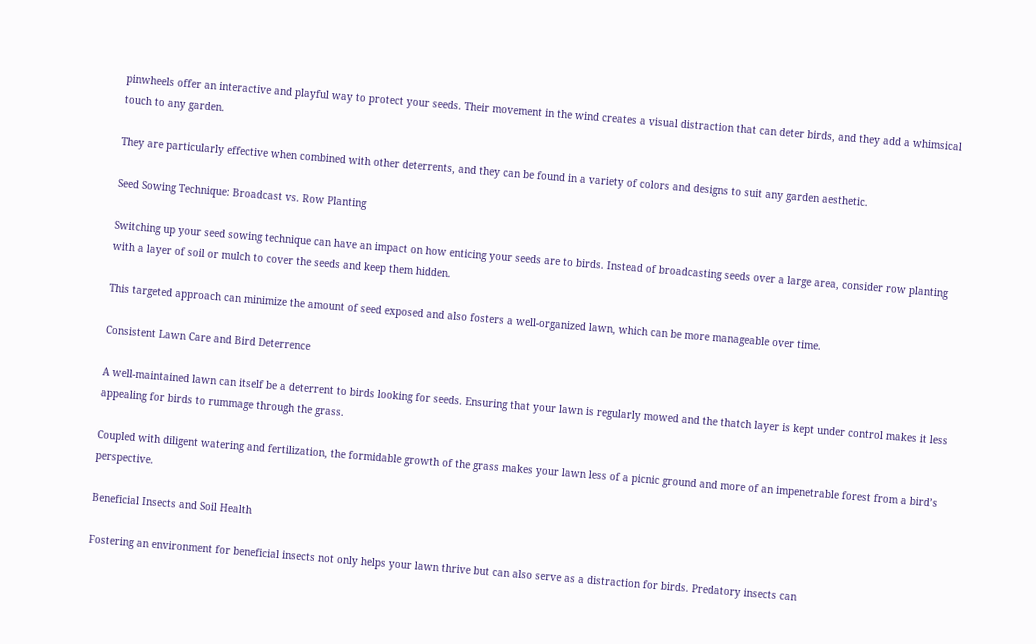pinwheels offer an interactive and playful way to protect your seeds. Their movement in the wind creates a visual distraction that can deter birds, and they add a whimsical touch to any garden.

They are particularly effective when combined with other deterrents, and they can be found in a variety of colors and designs to suit any garden aesthetic.

Seed Sowing Technique: Broadcast vs. Row Planting

Switching up your seed sowing technique can have an impact on how enticing your seeds are to birds. Instead of broadcasting seeds over a large area, consider row planting with a layer of soil or mulch to cover the seeds and keep them hidden.

This targeted approach can minimize the amount of seed exposed and also fosters a well-organized lawn, which can be more manageable over time.

Consistent Lawn Care and Bird Deterrence

A well-maintained lawn can itself be a deterrent to birds looking for seeds. Ensuring that your lawn is regularly mowed and the thatch layer is kept under control makes it less appealing for birds to rummage through the grass.

Coupled with diligent watering and fertilization, the formidable growth of the grass makes your lawn less of a picnic ground and more of an impenetrable forest from a bird’s perspective.

Beneficial Insects and Soil Health

Fostering an environment for beneficial insects not only helps your lawn thrive but can also serve as a distraction for birds. Predatory insects can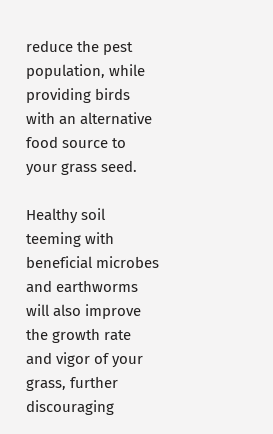reduce the pest population, while providing birds with an alternative food source to your grass seed.

Healthy soil teeming with beneficial microbes and earthworms will also improve the growth rate and vigor of your grass, further discouraging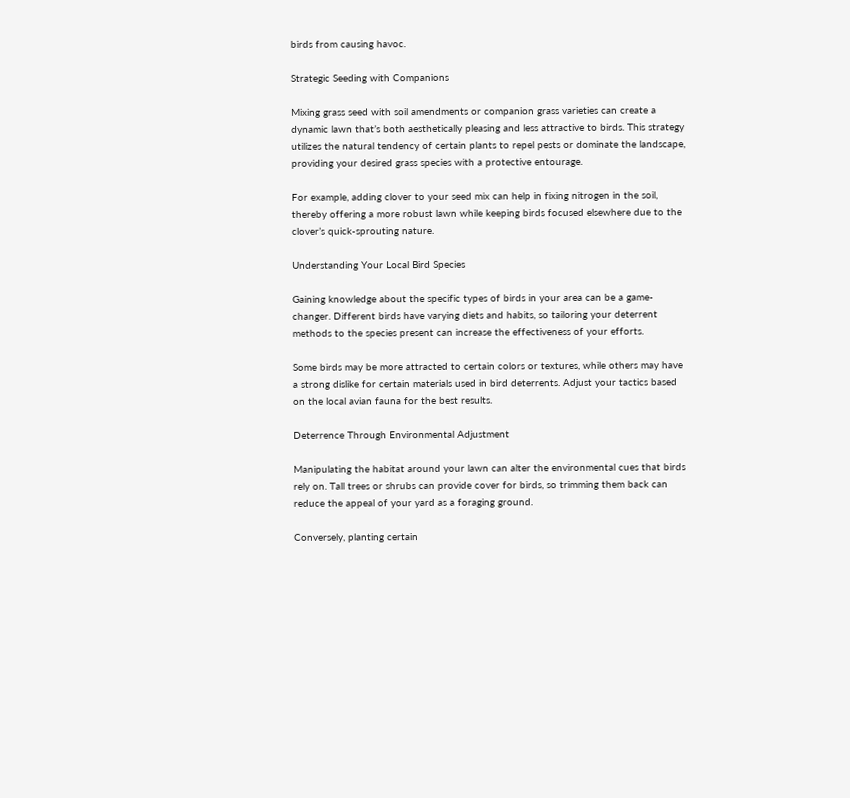birds from causing havoc.

Strategic Seeding with Companions

Mixing grass seed with soil amendments or companion grass varieties can create a dynamic lawn that’s both aesthetically pleasing and less attractive to birds. This strategy utilizes the natural tendency of certain plants to repel pests or dominate the landscape, providing your desired grass species with a protective entourage.

For example, adding clover to your seed mix can help in fixing nitrogen in the soil, thereby offering a more robust lawn while keeping birds focused elsewhere due to the clover’s quick-sprouting nature.

Understanding Your Local Bird Species

Gaining knowledge about the specific types of birds in your area can be a game-changer. Different birds have varying diets and habits, so tailoring your deterrent methods to the species present can increase the effectiveness of your efforts.

Some birds may be more attracted to certain colors or textures, while others may have a strong dislike for certain materials used in bird deterrents. Adjust your tactics based on the local avian fauna for the best results.

Deterrence Through Environmental Adjustment

Manipulating the habitat around your lawn can alter the environmental cues that birds rely on. Tall trees or shrubs can provide cover for birds, so trimming them back can reduce the appeal of your yard as a foraging ground.

Conversely, planting certain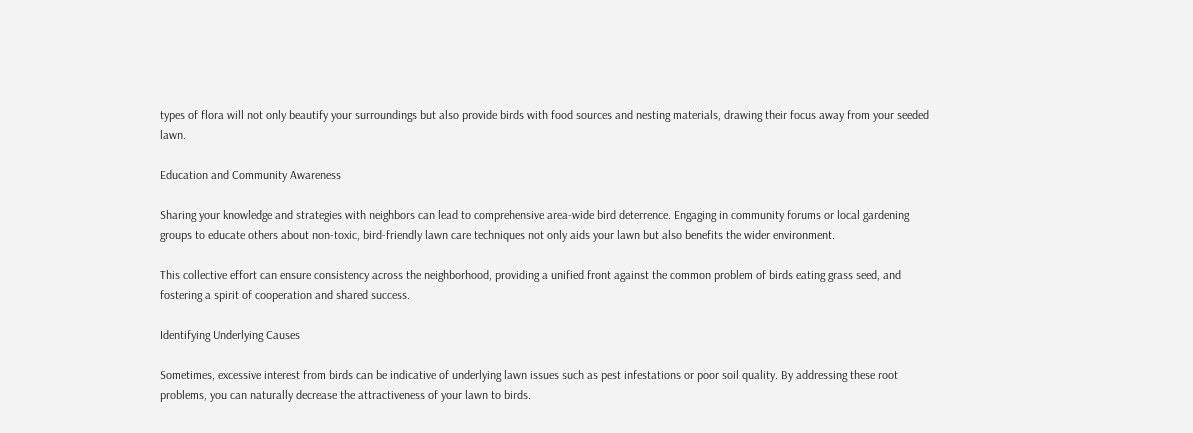types of flora will not only beautify your surroundings but also provide birds with food sources and nesting materials, drawing their focus away from your seeded lawn.

Education and Community Awareness

Sharing your knowledge and strategies with neighbors can lead to comprehensive area-wide bird deterrence. Engaging in community forums or local gardening groups to educate others about non-toxic, bird-friendly lawn care techniques not only aids your lawn but also benefits the wider environment.

This collective effort can ensure consistency across the neighborhood, providing a unified front against the common problem of birds eating grass seed, and fostering a spirit of cooperation and shared success.

Identifying Underlying Causes

Sometimes, excessive interest from birds can be indicative of underlying lawn issues such as pest infestations or poor soil quality. By addressing these root problems, you can naturally decrease the attractiveness of your lawn to birds.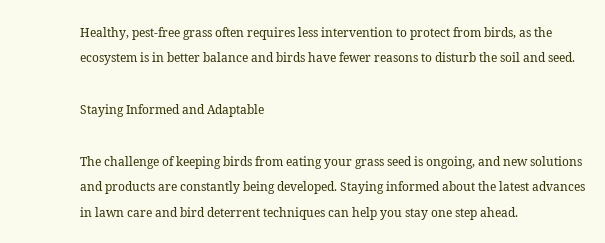Healthy, pest-free grass often requires less intervention to protect from birds, as the ecosystem is in better balance and birds have fewer reasons to disturb the soil and seed.

Staying Informed and Adaptable

The challenge of keeping birds from eating your grass seed is ongoing, and new solutions and products are constantly being developed. Staying informed about the latest advances in lawn care and bird deterrent techniques can help you stay one step ahead.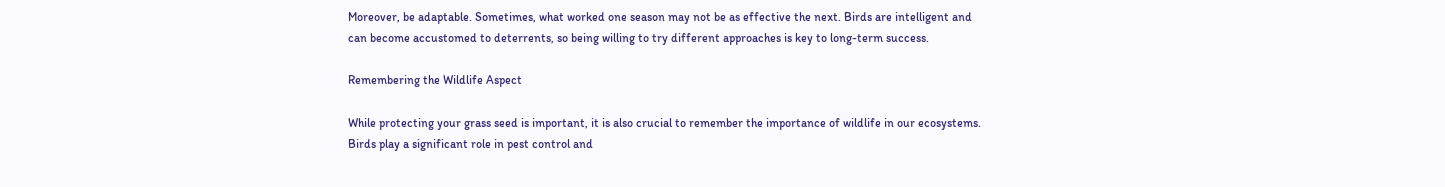Moreover, be adaptable. Sometimes, what worked one season may not be as effective the next. Birds are intelligent and can become accustomed to deterrents, so being willing to try different approaches is key to long-term success.

Remembering the Wildlife Aspect

While protecting your grass seed is important, it is also crucial to remember the importance of wildlife in our ecosystems. Birds play a significant role in pest control and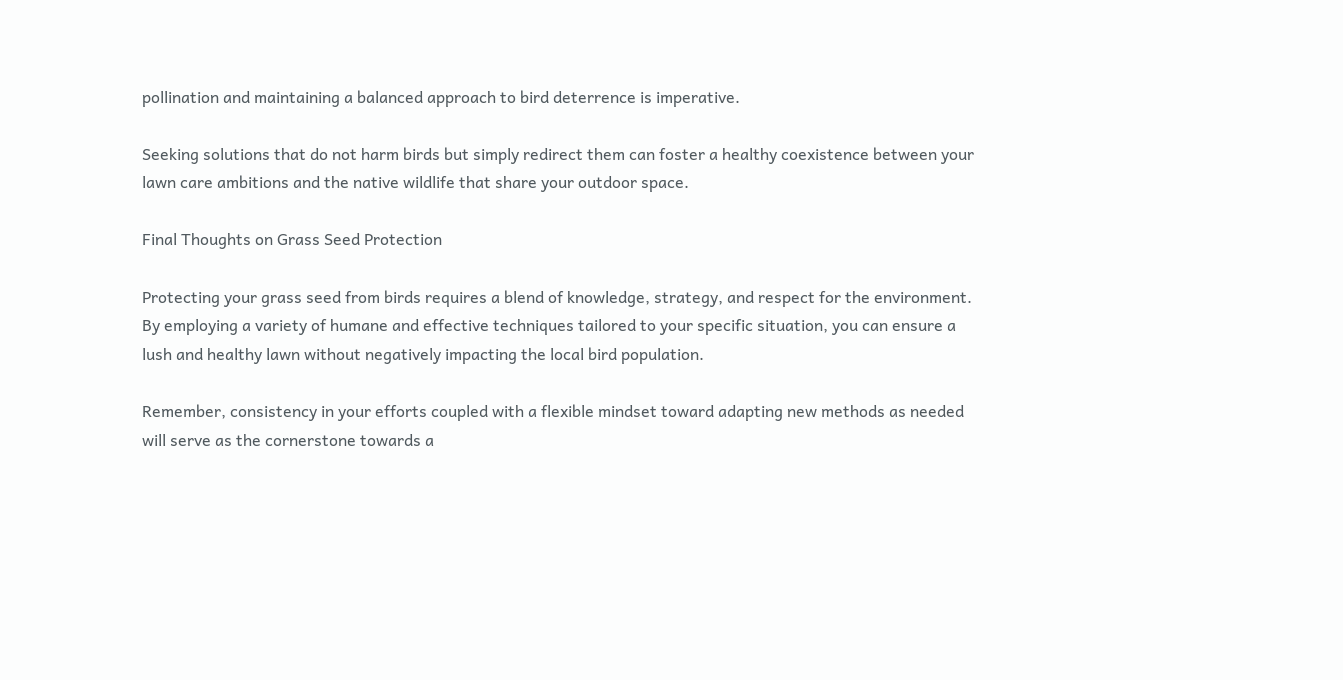pollination and maintaining a balanced approach to bird deterrence is imperative.

Seeking solutions that do not harm birds but simply redirect them can foster a healthy coexistence between your lawn care ambitions and the native wildlife that share your outdoor space.

Final Thoughts on Grass Seed Protection

Protecting your grass seed from birds requires a blend of knowledge, strategy, and respect for the environment. By employing a variety of humane and effective techniques tailored to your specific situation, you can ensure a lush and healthy lawn without negatively impacting the local bird population.

Remember, consistency in your efforts coupled with a flexible mindset toward adapting new methods as needed will serve as the cornerstone towards a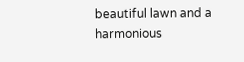beautiful lawn and a harmonious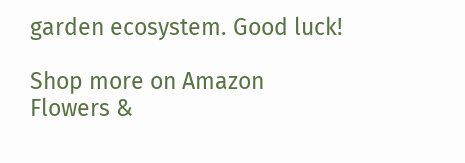garden ecosystem. Good luck!

Shop more on Amazon
Flowers &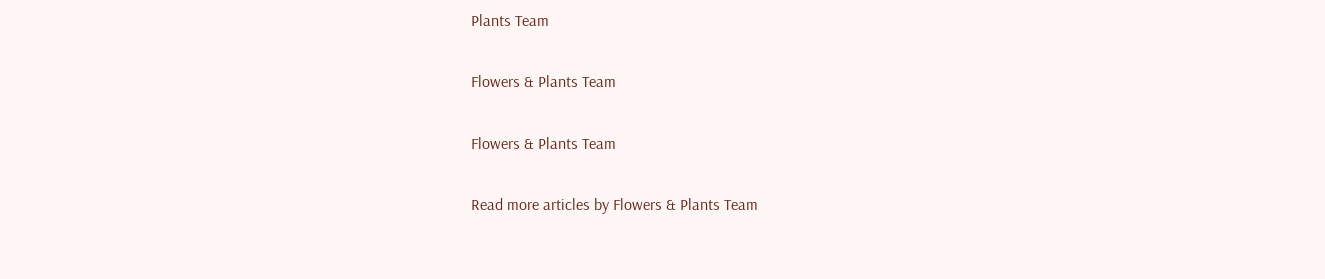Plants Team

Flowers & Plants Team

Flowers & Plants Team

Read more articles by Flowers & Plants Team